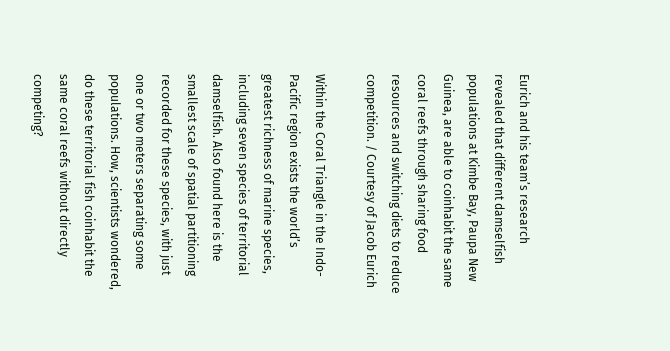Eurich and his team’s research revealed that different damselfish populations at Kimbe Bay, Paupa New Guinea, are able to coinhabit the same coral reefs through sharing food resources and switching diets to reduce competition. / Courtesy of Jacob Eurich

Within the Coral Triangle in the Indo-Pacific region exists the world’s greatest richness of marine species, including seven species of territorial damselfish. Also found here is the smallest scale of spatial partitioning recorded for these species, with just one or two meters separating some populations. How, scientists wondered, do these territorial fish coinhabit the same coral reefs without directly competing?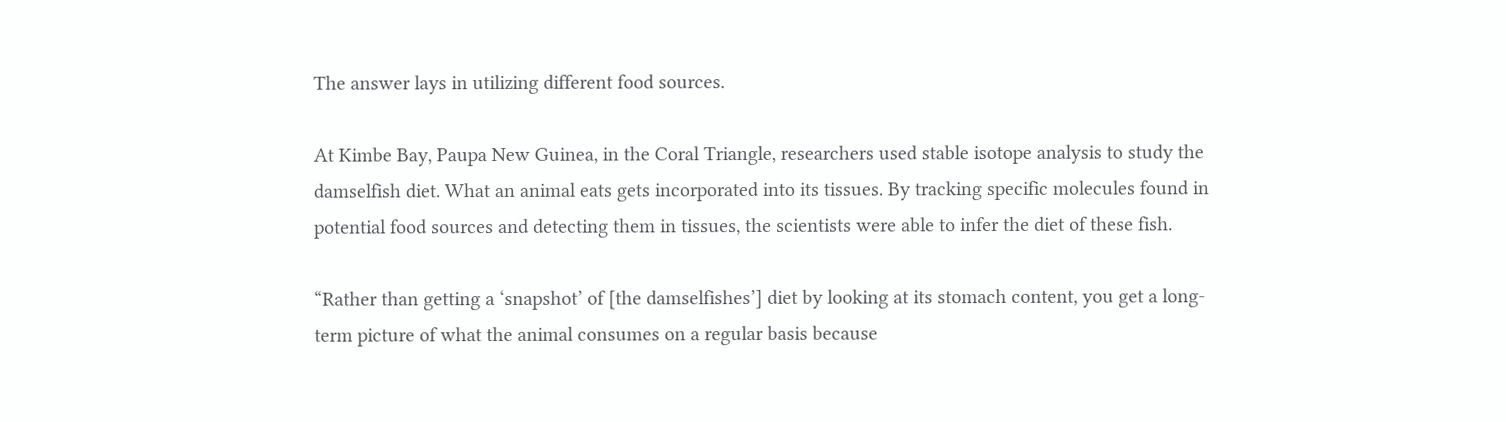The answer lays in utilizing different food sources.

At Kimbe Bay, Paupa New Guinea, in the Coral Triangle, researchers used stable isotope analysis to study the damselfish diet. What an animal eats gets incorporated into its tissues. By tracking specific molecules found in potential food sources and detecting them in tissues, the scientists were able to infer the diet of these fish.

“Rather than getting a ‘snapshot’ of [the damselfishes’] diet by looking at its stomach content, you get a long-term picture of what the animal consumes on a regular basis because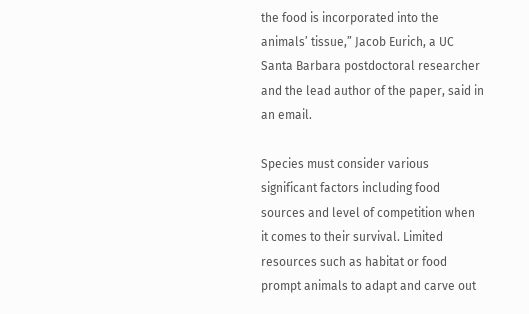the food is incorporated into the animals’ tissue,” Jacob Eurich, a UC Santa Barbara postdoctoral researcher and the lead author of the paper, said in an email.

Species must consider various significant factors including food sources and level of competition when it comes to their survival. Limited resources such as habitat or food prompt animals to adapt and carve out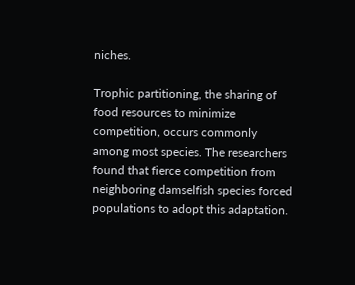niches.

Trophic partitioning, the sharing of food resources to minimize competition, occurs commonly among most species. The researchers found that fierce competition from neighboring damselfish species forced populations to adopt this adaptation.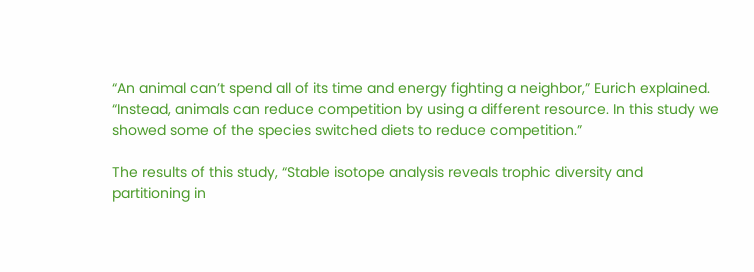“An animal can’t spend all of its time and energy fighting a neighbor,” Eurich explained. “Instead, animals can reduce competition by using a different resource. In this study we showed some of the species switched diets to reduce competition.”

The results of this study, “Stable isotope analysis reveals trophic diversity and partitioning in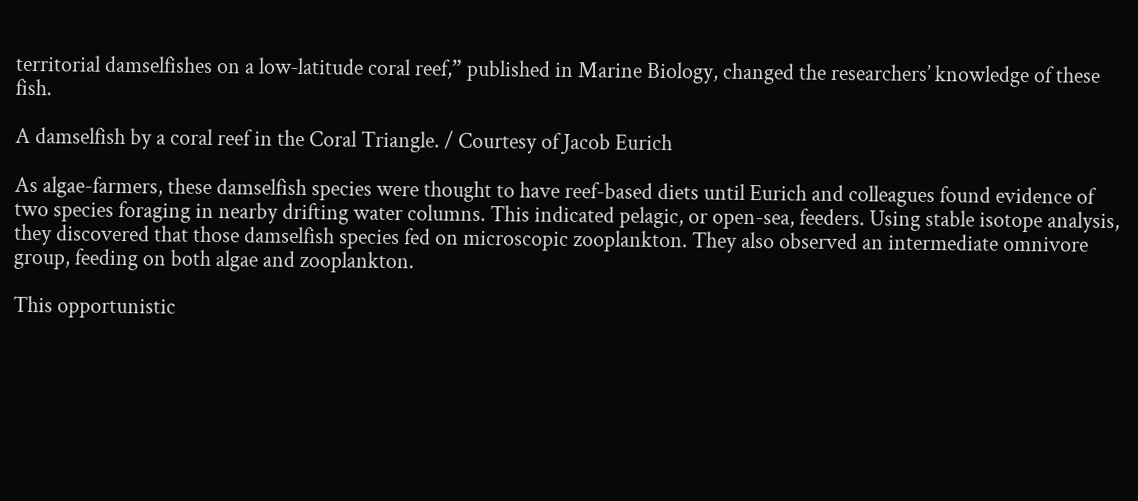territorial damselfishes on a low‑latitude coral reef,” published in Marine Biology, changed the researchers’ knowledge of these fish.

A damselfish by a coral reef in the Coral Triangle. / Courtesy of Jacob Eurich

As algae-farmers, these damselfish species were thought to have reef-based diets until Eurich and colleagues found evidence of two species foraging in nearby drifting water columns. This indicated pelagic, or open-sea, feeders. Using stable isotope analysis, they discovered that those damselfish species fed on microscopic zooplankton. They also observed an intermediate omnivore group, feeding on both algae and zooplankton.

This opportunistic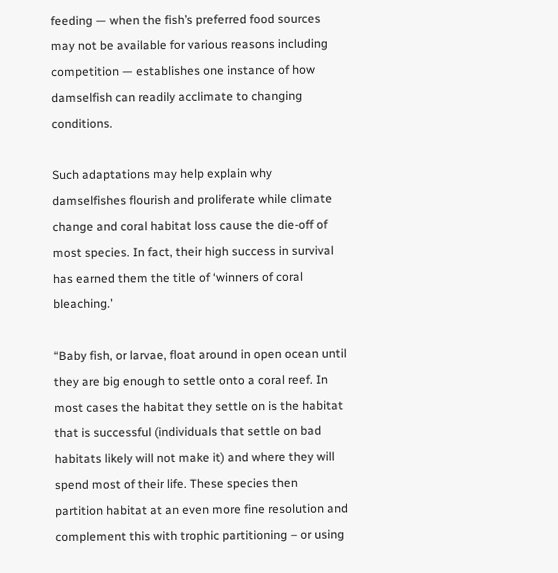feeding — when the fish’s preferred food sources may not be available for various reasons including competition — establishes one instance of how damselfish can readily acclimate to changing conditions.

Such adaptations may help explain why damselfishes flourish and proliferate while climate change and coral habitat loss cause the die-off of most species. In fact, their high success in survival has earned them the title of ‘winners of coral bleaching.’

“Baby fish, or larvae, float around in open ocean until they are big enough to settle onto a coral reef. In most cases the habitat they settle on is the habitat that is successful (individuals that settle on bad habitats likely will not make it) and where they will spend most of their life. These species then partition habitat at an even more fine resolution and complement this with trophic partitioning – or using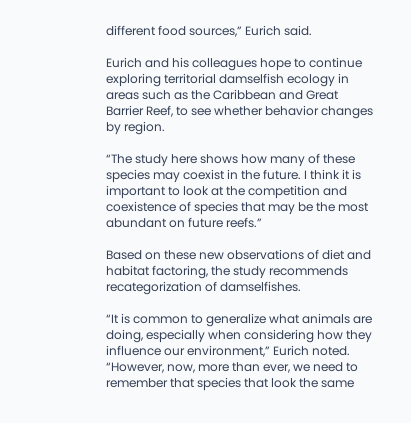different food sources,” Eurich said.

Eurich and his colleagues hope to continue exploring territorial damselfish ecology in areas such as the Caribbean and Great Barrier Reef, to see whether behavior changes by region.

“The study here shows how many of these species may coexist in the future. I think it is important to look at the competition and coexistence of species that may be the most abundant on future reefs.”

Based on these new observations of diet and habitat factoring, the study recommends recategorization of damselfishes.

“It is common to generalize what animals are doing, especially when considering how they influence our environment,” Eurich noted. “However, now, more than ever, we need to remember that species that look the same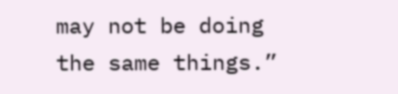may not be doing the same things.”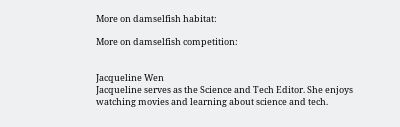More on damselfish habitat:

More on damselfish competition:


Jacqueline Wen
Jacqueline serves as the Science and Tech Editor. She enjoys watching movies and learning about science and tech.